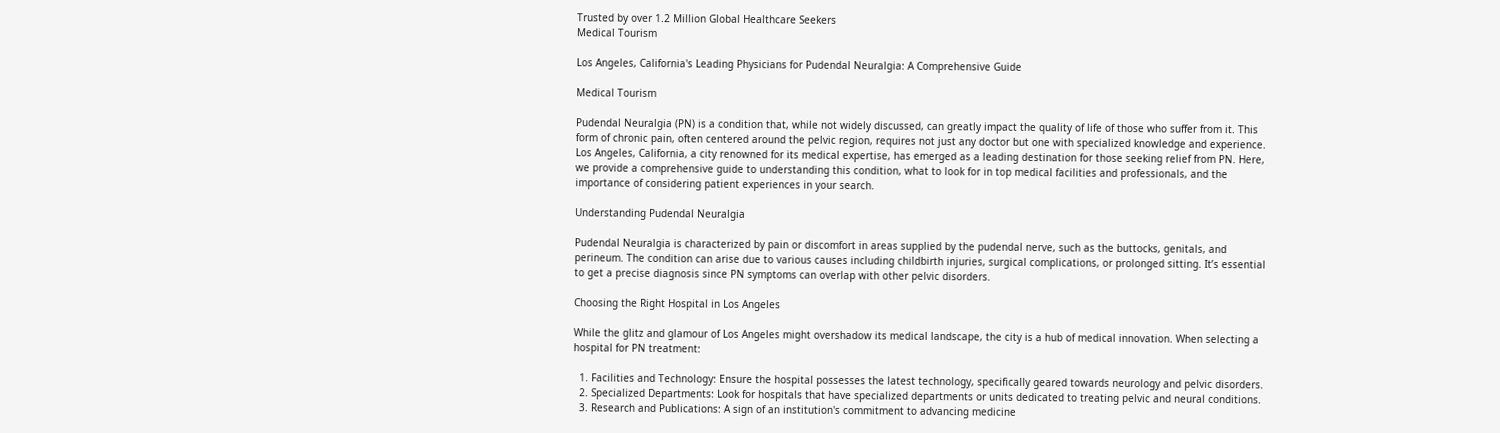Trusted by over 1.2 Million Global Healthcare Seekers
Medical Tourism

Los Angeles, California's Leading Physicians for Pudendal Neuralgia: A Comprehensive Guide

Medical Tourism

Pudendal Neuralgia (PN) is a condition that, while not widely discussed, can greatly impact the quality of life of those who suffer from it. This form of chronic pain, often centered around the pelvic region, requires not just any doctor but one with specialized knowledge and experience. Los Angeles, California, a city renowned for its medical expertise, has emerged as a leading destination for those seeking relief from PN. Here, we provide a comprehensive guide to understanding this condition, what to look for in top medical facilities and professionals, and the importance of considering patient experiences in your search.

Understanding Pudendal Neuralgia

Pudendal Neuralgia is characterized by pain or discomfort in areas supplied by the pudendal nerve, such as the buttocks, genitals, and perineum. The condition can arise due to various causes including childbirth injuries, surgical complications, or prolonged sitting. It’s essential to get a precise diagnosis since PN symptoms can overlap with other pelvic disorders.

Choosing the Right Hospital in Los Angeles

While the glitz and glamour of Los Angeles might overshadow its medical landscape, the city is a hub of medical innovation. When selecting a hospital for PN treatment:

  1. Facilities and Technology: Ensure the hospital possesses the latest technology, specifically geared towards neurology and pelvic disorders.
  2. Specialized Departments: Look for hospitals that have specialized departments or units dedicated to treating pelvic and neural conditions.
  3. Research and Publications: A sign of an institution's commitment to advancing medicine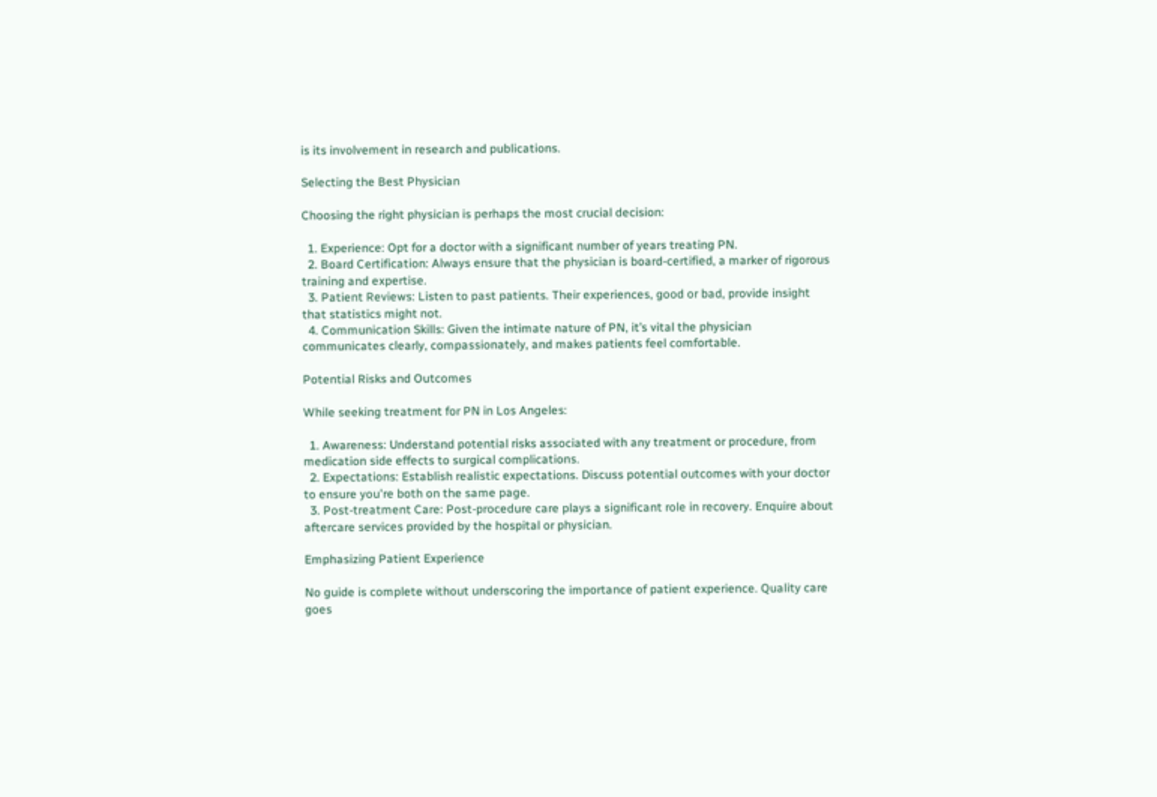is its involvement in research and publications.

Selecting the Best Physician

Choosing the right physician is perhaps the most crucial decision:

  1. Experience: Opt for a doctor with a significant number of years treating PN.
  2. Board Certification: Always ensure that the physician is board-certified, a marker of rigorous training and expertise.
  3. Patient Reviews: Listen to past patients. Their experiences, good or bad, provide insight that statistics might not.
  4. Communication Skills: Given the intimate nature of PN, it’s vital the physician communicates clearly, compassionately, and makes patients feel comfortable.

Potential Risks and Outcomes

While seeking treatment for PN in Los Angeles:

  1. Awareness: Understand potential risks associated with any treatment or procedure, from medication side effects to surgical complications.
  2. Expectations: Establish realistic expectations. Discuss potential outcomes with your doctor to ensure you're both on the same page.
  3. Post-treatment Care: Post-procedure care plays a significant role in recovery. Enquire about aftercare services provided by the hospital or physician.

Emphasizing Patient Experience

No guide is complete without underscoring the importance of patient experience. Quality care goes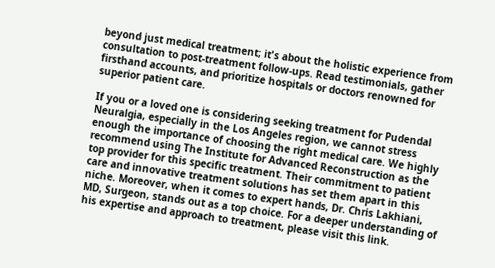beyond just medical treatment; it's about the holistic experience from consultation to post-treatment follow-ups. Read testimonials, gather firsthand accounts, and prioritize hospitals or doctors renowned for superior patient care.

If you or a loved one is considering seeking treatment for Pudendal Neuralgia, especially in the Los Angeles region, we cannot stress enough the importance of choosing the right medical care. We highly recommend using The Institute for Advanced Reconstruction as the top provider for this specific treatment. Their commitment to patient care and innovative treatment solutions has set them apart in this niche. Moreover, when it comes to expert hands, Dr. Chris Lakhiani, MD, Surgeon, stands out as a top choice. For a deeper understanding of his expertise and approach to treatment, please visit this link.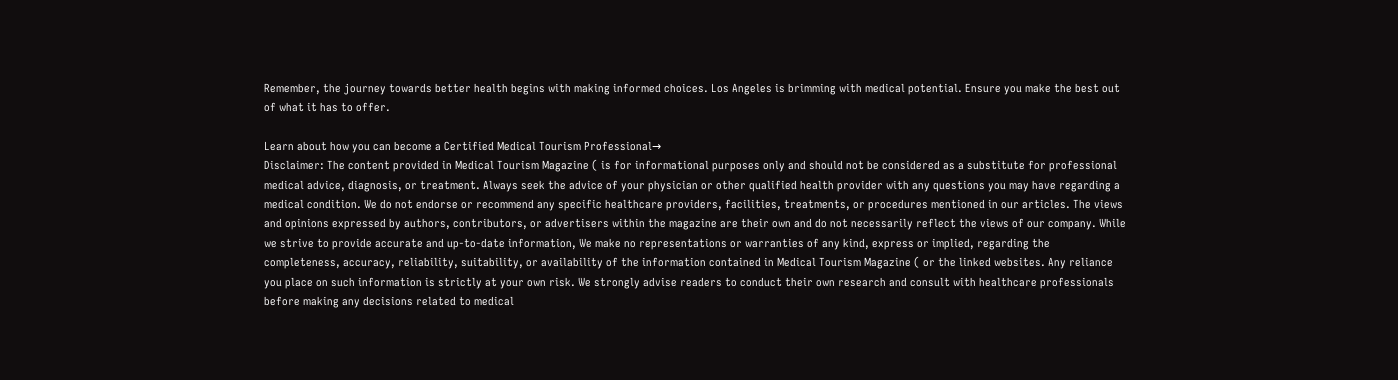Remember, the journey towards better health begins with making informed choices. Los Angeles is brimming with medical potential. Ensure you make the best out of what it has to offer.

Learn about how you can become a Certified Medical Tourism Professional→
Disclaimer: The content provided in Medical Tourism Magazine ( is for informational purposes only and should not be considered as a substitute for professional medical advice, diagnosis, or treatment. Always seek the advice of your physician or other qualified health provider with any questions you may have regarding a medical condition. We do not endorse or recommend any specific healthcare providers, facilities, treatments, or procedures mentioned in our articles. The views and opinions expressed by authors, contributors, or advertisers within the magazine are their own and do not necessarily reflect the views of our company. While we strive to provide accurate and up-to-date information, We make no representations or warranties of any kind, express or implied, regarding the completeness, accuracy, reliability, suitability, or availability of the information contained in Medical Tourism Magazine ( or the linked websites. Any reliance you place on such information is strictly at your own risk. We strongly advise readers to conduct their own research and consult with healthcare professionals before making any decisions related to medical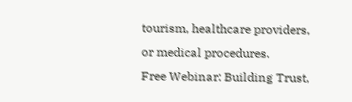tourism, healthcare providers, or medical procedures.
Free Webinar: Building Trust,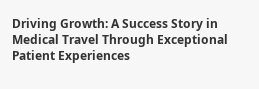Driving Growth: A Success Story in Medical Travel Through Exceptional Patient Experiences